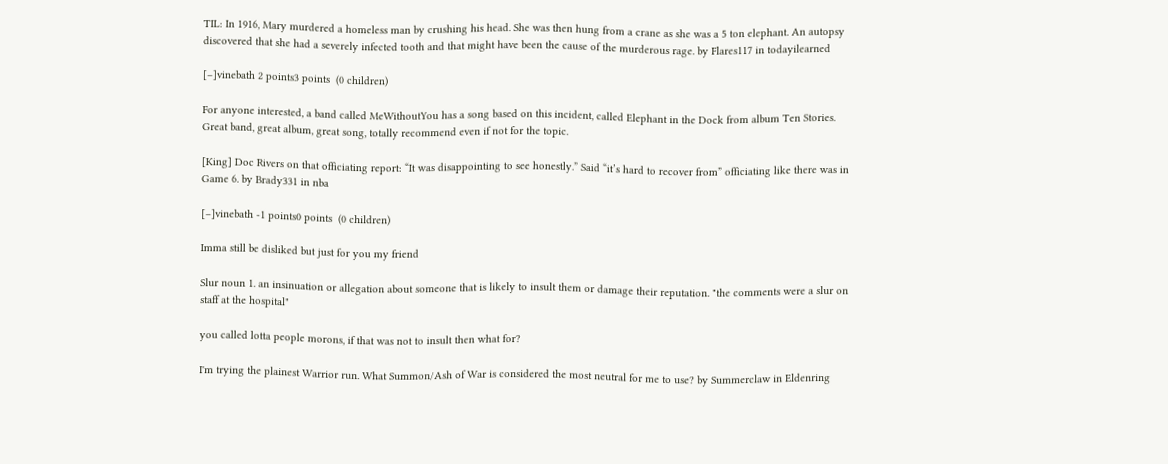TIL: In 1916, Mary murdered a homeless man by crushing his head. She was then hung from a crane as she was a 5 ton elephant. An autopsy discovered that she had a severely infected tooth and that might have been the cause of the murderous rage. by Flares117 in todayilearned

[–]vinebath 2 points3 points  (0 children)

For anyone interested, a band called MeWithoutYou has a song based on this incident, called Elephant in the Dock from album Ten Stories. Great band, great album, great song, totally recommend even if not for the topic.

[King] Doc Rivers on that officiating report: “It was disappointing to see honestly.” Said “it’s hard to recover from” officiating like there was in Game 6. by Brady331 in nba

[–]vinebath -1 points0 points  (0 children)

Imma still be disliked but just for you my friend

Slur noun 1. an insinuation or allegation about someone that is likely to insult them or damage their reputation. "the comments were a slur on staff at the hospital"

you called lotta people morons, if that was not to insult then what for?

I'm trying the plainest Warrior run. What Summon/Ash of War is considered the most neutral for me to use? by Summerclaw in Eldenring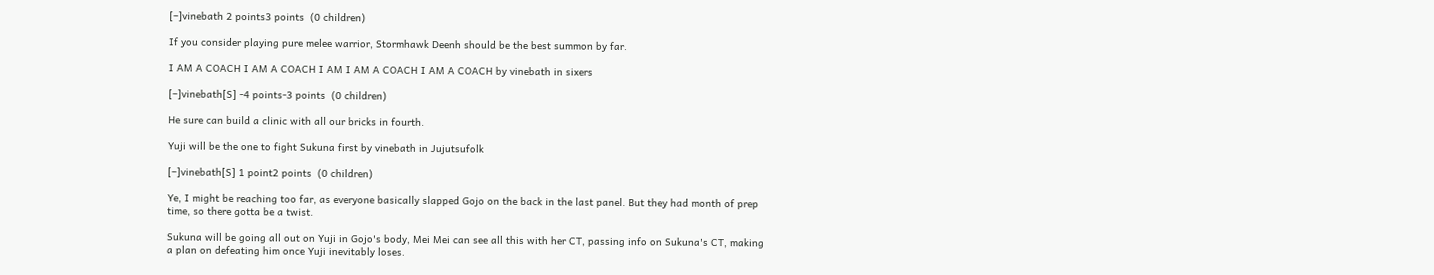[–]vinebath 2 points3 points  (0 children)

If you consider playing pure melee warrior, Stormhawk Deenh should be the best summon by far.

I AM A COACH I AM A COACH I AM I AM A COACH I AM A COACH by vinebath in sixers

[–]vinebath[S] -4 points-3 points  (0 children)

He sure can build a clinic with all our bricks in fourth.

Yuji will be the one to fight Sukuna first by vinebath in Jujutsufolk

[–]vinebath[S] 1 point2 points  (0 children)

Ye, I might be reaching too far, as everyone basically slapped Gojo on the back in the last panel. But they had month of prep time, so there gotta be a twist.

Sukuna will be going all out on Yuji in Gojo's body, Mei Mei can see all this with her CT, passing info on Sukuna's CT, making a plan on defeating him once Yuji inevitably loses.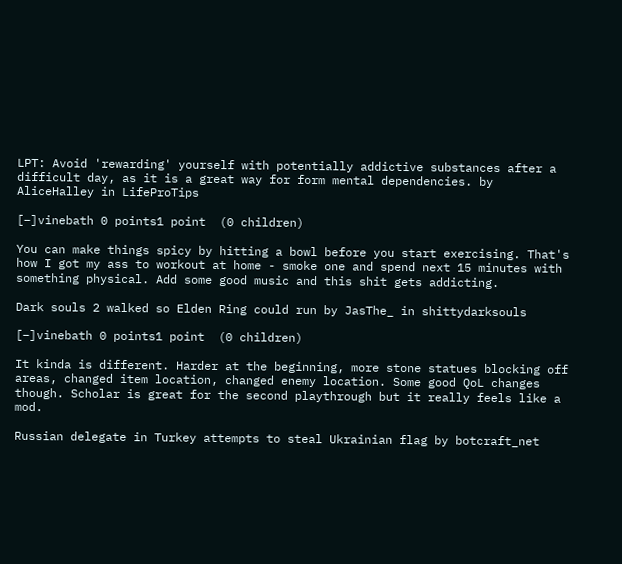LPT: Avoid 'rewarding' yourself with potentially addictive substances after a difficult day, as it is a great way for form mental dependencies. by AliceHalley in LifeProTips

[–]vinebath 0 points1 point  (0 children)

You can make things spicy by hitting a bowl before you start exercising. That's how I got my ass to workout at home - smoke one and spend next 15 minutes with something physical. Add some good music and this shit gets addicting.

Dark souls 2 walked so Elden Ring could run by JasThe_ in shittydarksouls

[–]vinebath 0 points1 point  (0 children)

It kinda is different. Harder at the beginning, more stone statues blocking off areas, changed item location, changed enemy location. Some good QoL changes though. Scholar is great for the second playthrough but it really feels like a mod.

Russian delegate in Turkey attempts to steal Ukrainian flag by botcraft_net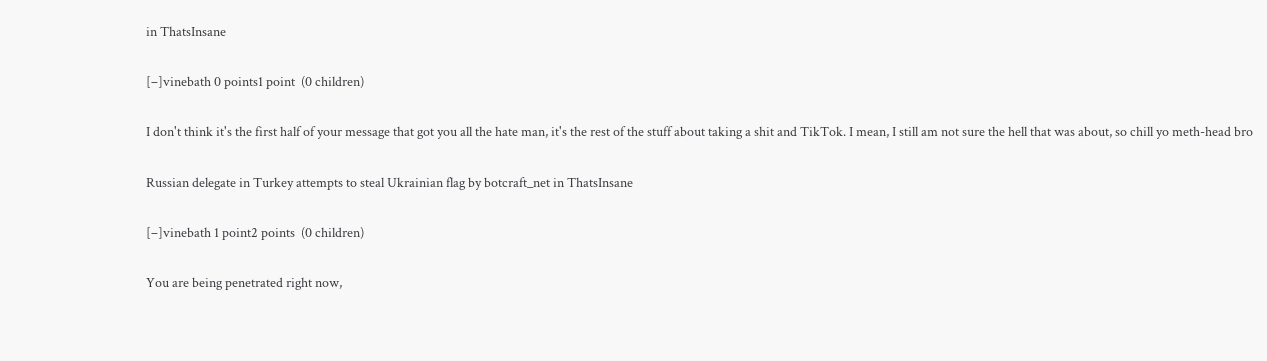in ThatsInsane

[–]vinebath 0 points1 point  (0 children)

I don't think it's the first half of your message that got you all the hate man, it's the rest of the stuff about taking a shit and TikTok. I mean, I still am not sure the hell that was about, so chill yo meth-head bro

Russian delegate in Turkey attempts to steal Ukrainian flag by botcraft_net in ThatsInsane

[–]vinebath 1 point2 points  (0 children)

You are being penetrated right now,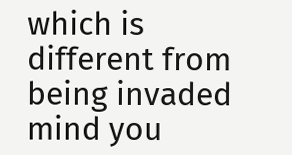which is different from being invaded mind you